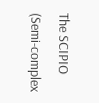The SCIPIO (Semi-complex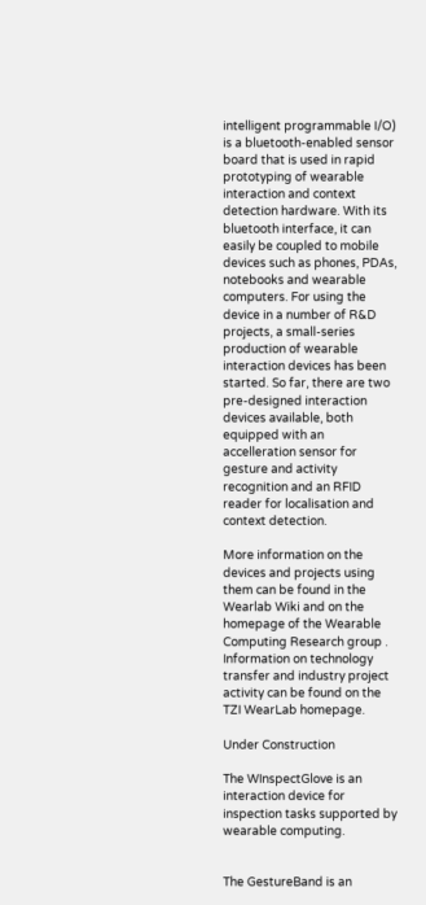intelligent programmable I/O) is a bluetooth-enabled sensor board that is used in rapid prototyping of wearable interaction and context detection hardware. With its bluetooth interface, it can easily be coupled to mobile devices such as phones, PDAs, notebooks and wearable computers. For using the device in a number of R&D projects, a small-series production of wearable interaction devices has been started. So far, there are two pre-designed interaction devices available, both equipped with an accelleration sensor for gesture and activity recognition and an RFID reader for localisation and context detection.

More information on the devices and projects using them can be found in the Wearlab Wiki and on the homepage of the Wearable Computing Research group . Information on technology transfer and industry project activity can be found on the TZI WearLab homepage.

Under Construction

The WInspectGlove is an interaction device for inspection tasks supported by wearable computing.


The GestureBand is an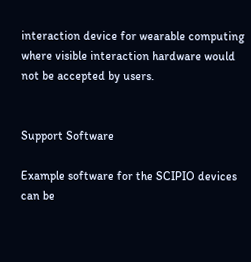interaction device for wearable computing where visible interaction hardware would not be accepted by users.


Support Software

Example software for the SCIPIO devices can be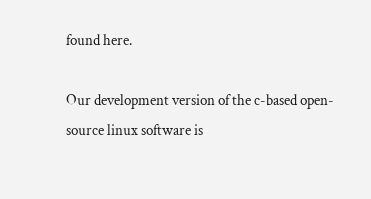found here.

Our development version of the c-based open-source linux software is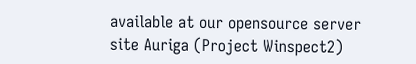available at our opensource server site Auriga (Project Winspect2)